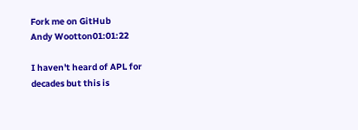Fork me on GitHub
Andy Wootton01:01:22

I haven't heard of APL for decades but this is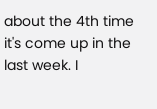about the 4th time it's come up in the last week. I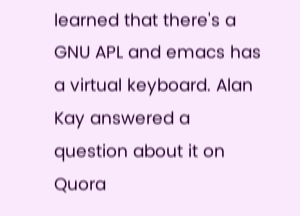learned that there's a GNU APL and emacs has a virtual keyboard. Alan Kay answered a question about it on Quora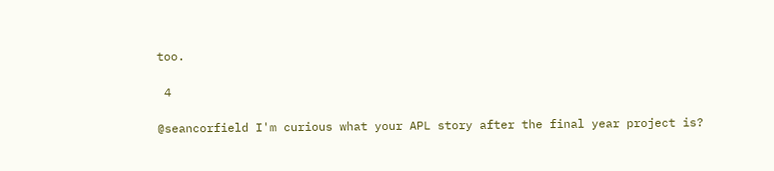too.

 4

@seancorfield I'm curious what your APL story after the final year project is?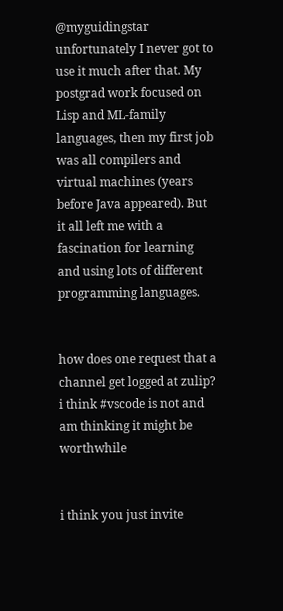@myguidingstar unfortunately I never got to use it much after that. My postgrad work focused on Lisp and ML-family languages, then my first job was all compilers and virtual machines (years before Java appeared). But it all left me with a fascination for learning and using lots of different programming languages.


how does one request that a channel get logged at zulip? i think #vscode is not and am thinking it might be worthwhile


i think you just invite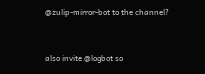@zulip-mirror-bot to the channel?


also invite @logbot so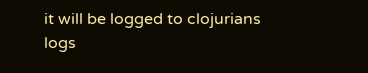it will be logged to clojurians logs